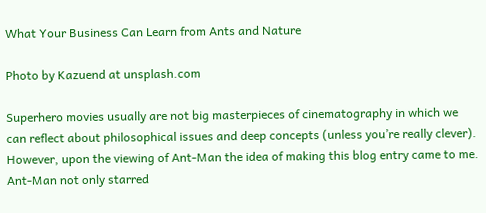What Your Business Can Learn from Ants and Nature

Photo by Kazuend at unsplash.com

Superhero movies usually are not big masterpieces of cinematography in which we can reflect about philosophical issues and deep concepts (unless you’re really clever). However, upon the viewing of Ant-Man the idea of making this blog entry came to me. Ant-Man not only starred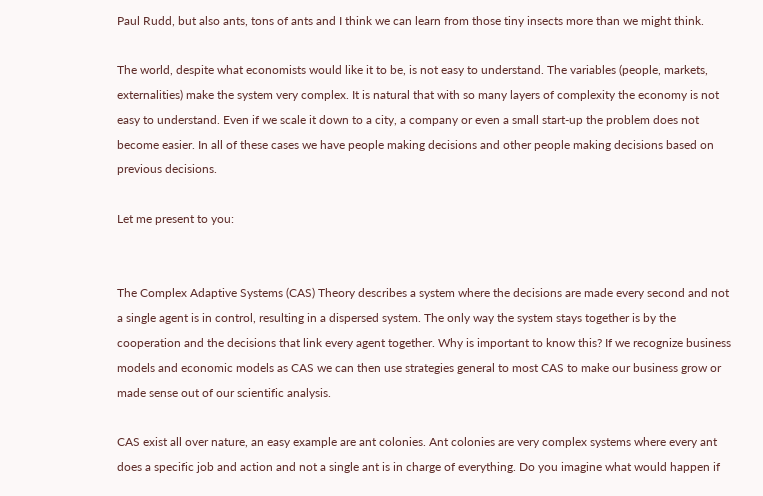Paul Rudd, but also ants, tons of ants and I think we can learn from those tiny insects more than we might think.

The world, despite what economists would like it to be, is not easy to understand. The variables (people, markets, externalities) make the system very complex. It is natural that with so many layers of complexity the economy is not easy to understand. Even if we scale it down to a city, a company or even a small start-up the problem does not become easier. In all of these cases we have people making decisions and other people making decisions based on previous decisions.

Let me present to you:


The Complex Adaptive Systems (CAS) Theory describes a system where the decisions are made every second and not a single agent is in control, resulting in a dispersed system. The only way the system stays together is by the cooperation and the decisions that link every agent together. Why is important to know this? If we recognize business models and economic models as CAS we can then use strategies general to most CAS to make our business grow or made sense out of our scientific analysis.

CAS exist all over nature, an easy example are ant colonies. Ant colonies are very complex systems where every ant does a specific job and action and not a single ant is in charge of everything. Do you imagine what would happen if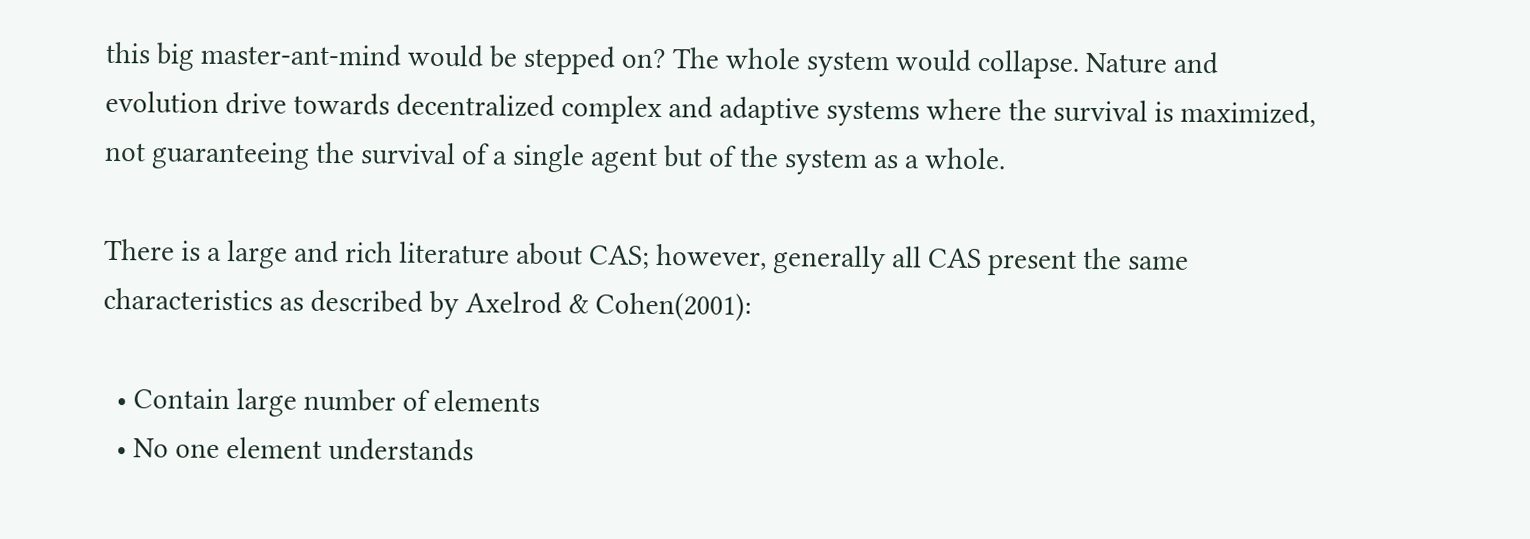this big master-ant-mind would be stepped on? The whole system would collapse. Nature and evolution drive towards decentralized complex and adaptive systems where the survival is maximized, not guaranteeing the survival of a single agent but of the system as a whole.

There is a large and rich literature about CAS; however, generally all CAS present the same characteristics as described by Axelrod & Cohen(2001):

  • Contain large number of elements
  • No one element understands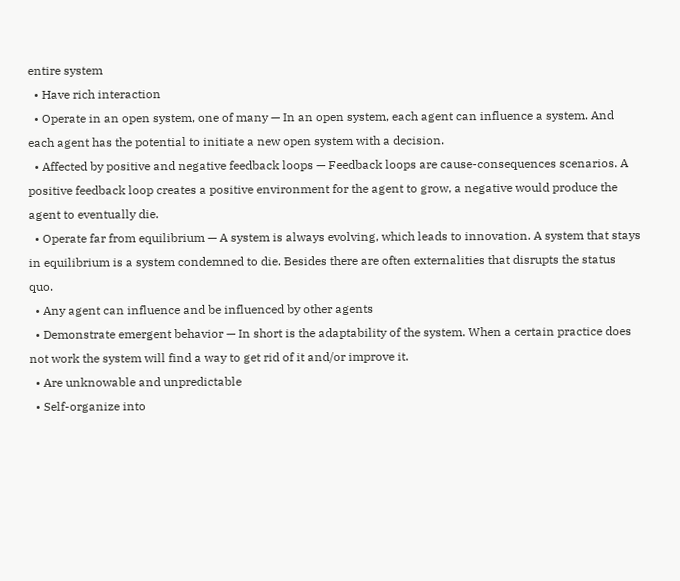entire system
  • Have rich interaction
  • Operate in an open system, one of many — In an open system, each agent can influence a system. And each agent has the potential to initiate a new open system with a decision.
  • Affected by positive and negative feedback loops — Feedback loops are cause-consequences scenarios. A positive feedback loop creates a positive environment for the agent to grow, a negative would produce the agent to eventually die.
  • Operate far from equilibrium — A system is always evolving, which leads to innovation. A system that stays in equilibrium is a system condemned to die. Besides there are often externalities that disrupts the status quo.
  • Any agent can influence and be influenced by other agents
  • Demonstrate emergent behavior — In short is the adaptability of the system. When a certain practice does not work the system will find a way to get rid of it and/or improve it.
  • Are unknowable and unpredictable
  • Self-organize into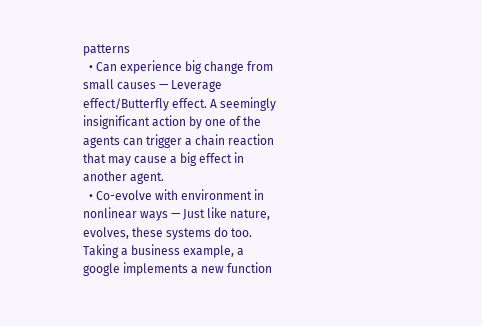patterns
  • Can experience big change from small causes — Leverage effect/Butterfly effect. A seemingly insignificant action by one of the agents can trigger a chain reaction that may cause a big effect in another agent.
  • Co-evolve with environment in nonlinear ways — Just like nature, evolves, these systems do too. Taking a business example, a google implements a new function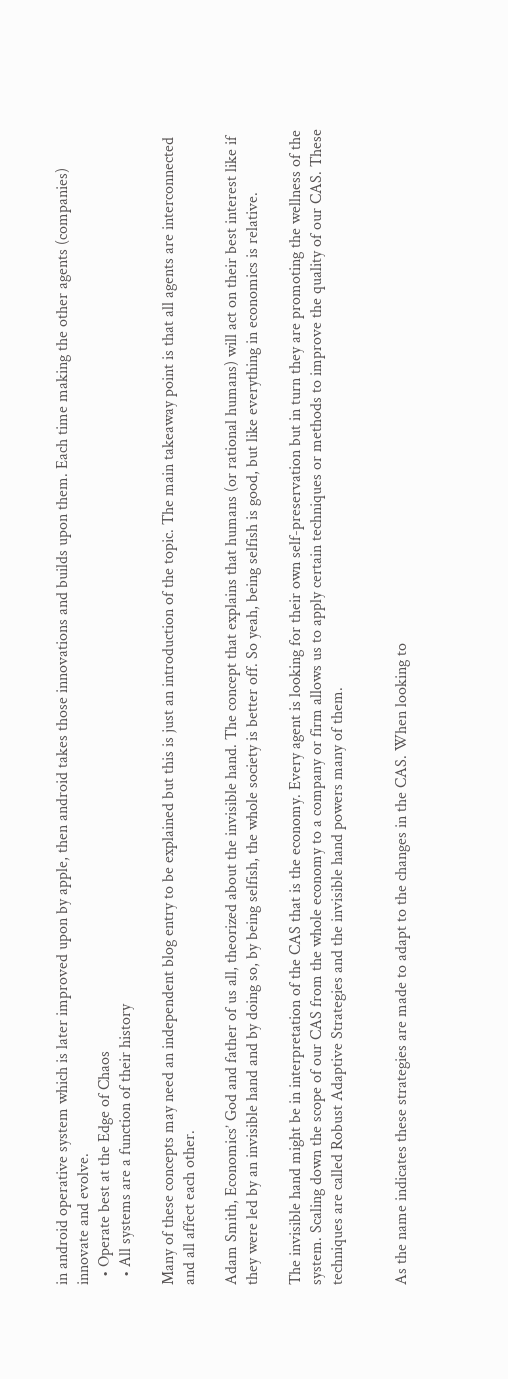in android operative system which is later improved upon by apple, then android takes those innovations and builds upon them. Each time making the other agents (companies) innovate and evolve.
  • Operate best at the Edge of Chaos
  • All systems are a function of their history

Many of these concepts may need an independent blog entry to be explained but this is just an introduction of the topic. The main takeaway point is that all agents are interconnected and all affect each other.

Adam Smith, Economics’ God and father of us all, theorized about the invisible hand. The concept that explains that humans (or rational humans) will act on their best interest like if they were led by an invisible hand and by doing so, by being selfish, the whole society is better off. So yeah, being selfish is good, but like everything in economics is relative.

The invisible hand might be in interpretation of the CAS that is the economy. Every agent is looking for their own self-preservation but in turn they are promoting the wellness of the system. Scaling down the scope of our CAS from the whole economy to a company or firm allows us to apply certain techniques or methods to improve the quality of our CAS. These techniques are called Robust Adaptive Strategies and the invisible hand powers many of them.


As the name indicates these strategies are made to adapt to the changes in the CAS. When looking to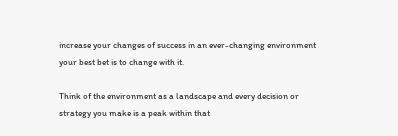increase your changes of success in an ever-changing environment your best bet is to change with it.

Think of the environment as a landscape and every decision or strategy you make is a peak within that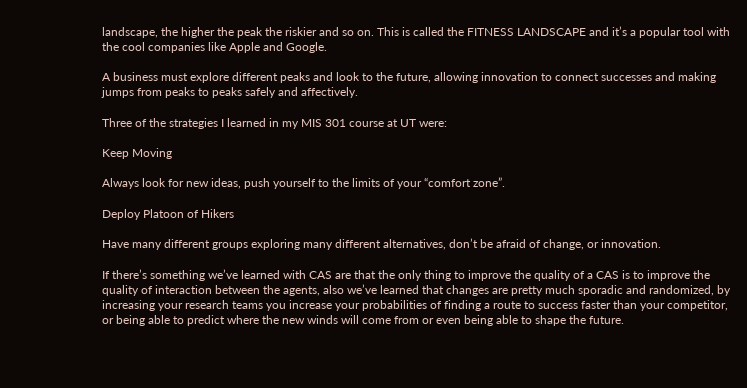landscape, the higher the peak the riskier and so on. This is called the FITNESS LANDSCAPE and it’s a popular tool with the cool companies like Apple and Google.

A business must explore different peaks and look to the future, allowing innovation to connect successes and making jumps from peaks to peaks safely and affectively.

Three of the strategies I learned in my MIS 301 course at UT were:

Keep Moving

Always look for new ideas, push yourself to the limits of your “comfort zone”.

Deploy Platoon of Hikers

Have many different groups exploring many different alternatives, don’t be afraid of change, or innovation.

If there’s something we’ve learned with CAS are that the only thing to improve the quality of a CAS is to improve the quality of interaction between the agents, also we’ve learned that changes are pretty much sporadic and randomized, by increasing your research teams you increase your probabilities of finding a route to success faster than your competitor, or being able to predict where the new winds will come from or even being able to shape the future.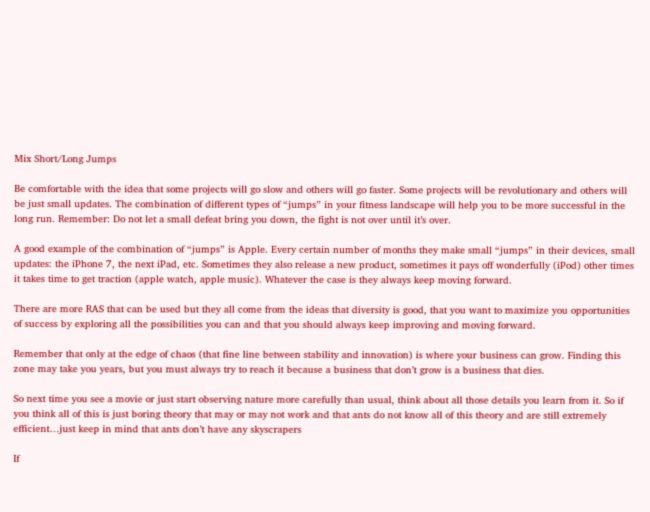Mix Short/Long Jumps

Be comfortable with the idea that some projects will go slow and others will go faster. Some projects will be revolutionary and others will be just small updates. The combination of different types of “jumps” in your fitness landscape will help you to be more successful in the long run. Remember: Do not let a small defeat bring you down, the fight is not over until it’s over.

A good example of the combination of “jumps” is Apple. Every certain number of months they make small “jumps” in their devices, small updates: the iPhone 7, the next iPad, etc. Sometimes they also release a new product, sometimes it pays off wonderfully (iPod) other times it takes time to get traction (apple watch, apple music). Whatever the case is they always keep moving forward.

There are more RAS that can be used but they all come from the ideas that diversity is good, that you want to maximize you opportunities of success by exploring all the possibilities you can and that you should always keep improving and moving forward.

Remember that only at the edge of chaos (that fine line between stability and innovation) is where your business can grow. Finding this zone may take you years, but you must always try to reach it because a business that don’t grow is a business that dies.

So next time you see a movie or just start observing nature more carefully than usual, think about all those details you learn from it. So if you think all of this is just boring theory that may or may not work and that ants do not know all of this theory and are still extremely efficient…just keep in mind that ants don’t have any skyscrapers

If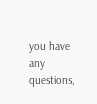you have any questions,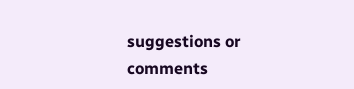suggestions or comments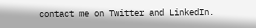contact me on Twitter and LinkedIn.